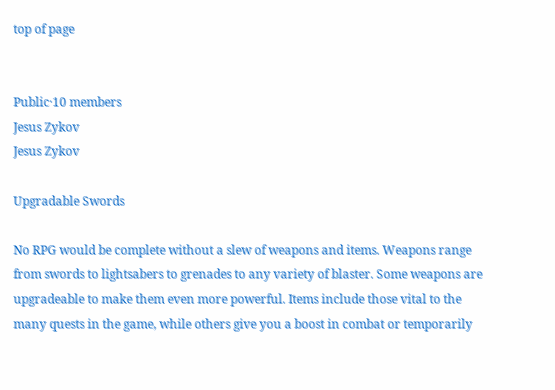top of page


Public·10 members
Jesus Zykov
Jesus Zykov

Upgradable Swords

No RPG would be complete without a slew of weapons and items. Weapons range from swords to lightsabers to grenades to any variety of blaster. Some weapons are upgradeable to make them even more powerful. Items include those vital to the many quests in the game, while others give you a boost in combat or temporarily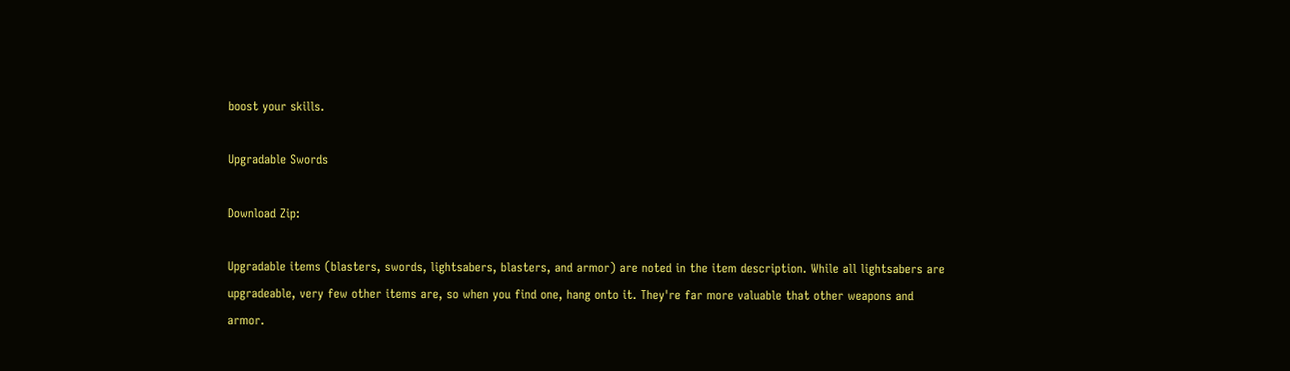boost your skills.

Upgradable Swords

Download Zip:

Upgradable items (blasters, swords, lightsabers, blasters, and armor) are noted in the item description. While all lightsabers are upgradeable, very few other items are, so when you find one, hang onto it. They're far more valuable that other weapons and armor.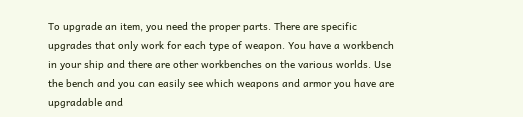To upgrade an item, you need the proper parts. There are specific upgrades that only work for each type of weapon. You have a workbench in your ship and there are other workbenches on the various worlds. Use the bench and you can easily see which weapons and armor you have are upgradable and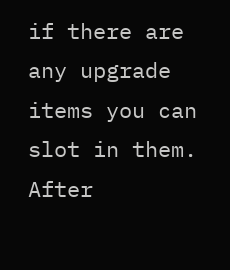if there are any upgrade items you can slot in them. After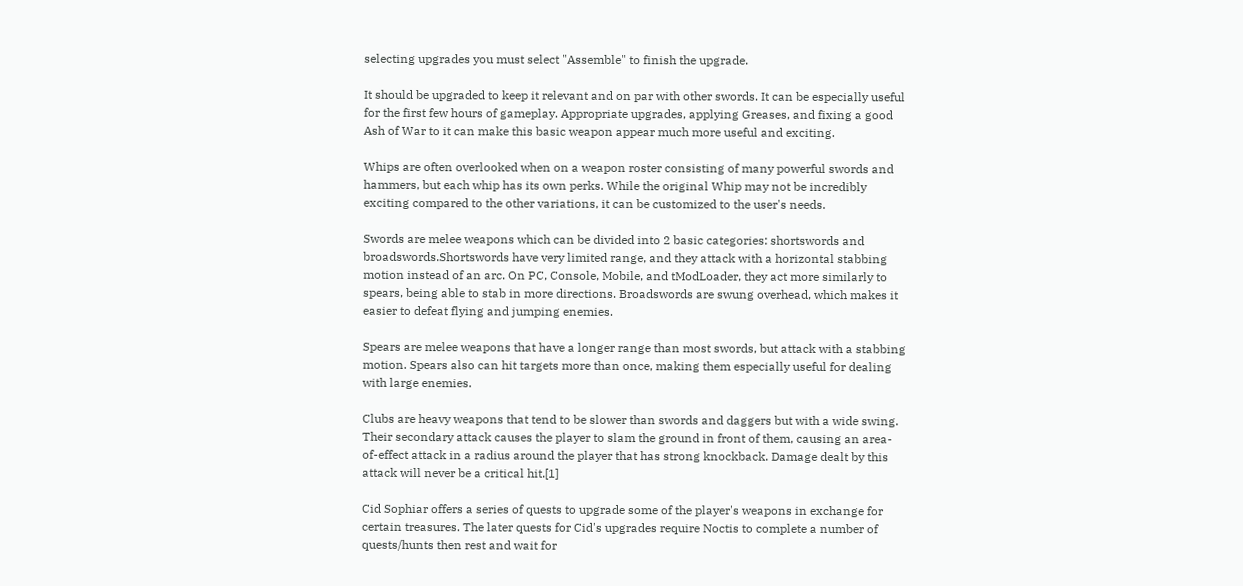selecting upgrades you must select "Assemble" to finish the upgrade.

It should be upgraded to keep it relevant and on par with other swords. It can be especially useful for the first few hours of gameplay. Appropriate upgrades, applying Greases, and fixing a good Ash of War to it can make this basic weapon appear much more useful and exciting.

Whips are often overlooked when on a weapon roster consisting of many powerful swords and hammers, but each whip has its own perks. While the original Whip may not be incredibly exciting compared to the other variations, it can be customized to the user's needs.

Swords are melee weapons which can be divided into 2 basic categories: shortswords and broadswords.Shortswords have very limited range, and they attack with a horizontal stabbing motion instead of an arc. On PC, Console, Mobile, and tModLoader, they act more similarly to spears, being able to stab in more directions. Broadswords are swung overhead, which makes it easier to defeat flying and jumping enemies.

Spears are melee weapons that have a longer range than most swords, but attack with a stabbing motion. Spears also can hit targets more than once, making them especially useful for dealing with large enemies.

Clubs are heavy weapons that tend to be slower than swords and daggers but with a wide swing. Their secondary attack causes the player to slam the ground in front of them, causing an area-of-effect attack in a radius around the player that has strong knockback. Damage dealt by this attack will never be a critical hit.[1]

Cid Sophiar offers a series of quests to upgrade some of the player's weapons in exchange for certain treasures. The later quests for Cid's upgrades require Noctis to complete a number of quests/hunts then rest and wait for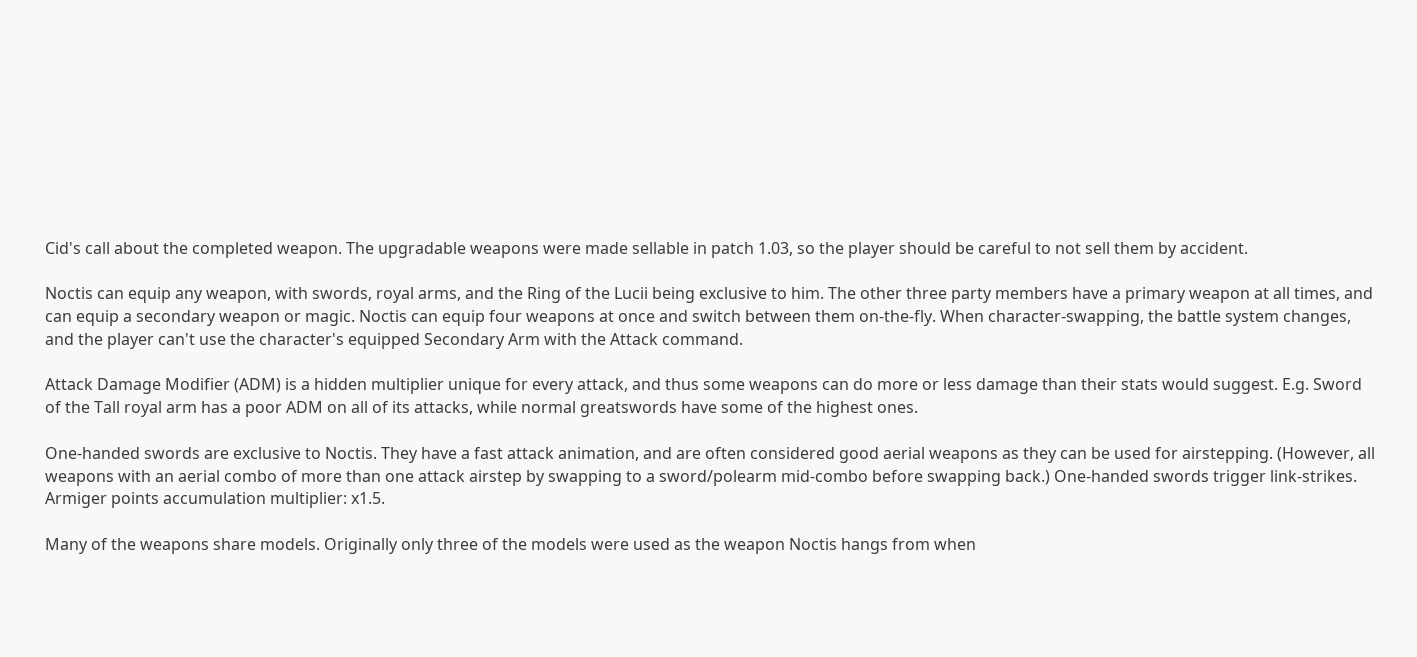Cid's call about the completed weapon. The upgradable weapons were made sellable in patch 1.03, so the player should be careful to not sell them by accident.

Noctis can equip any weapon, with swords, royal arms, and the Ring of the Lucii being exclusive to him. The other three party members have a primary weapon at all times, and can equip a secondary weapon or magic. Noctis can equip four weapons at once and switch between them on-the-fly. When character-swapping, the battle system changes, and the player can't use the character's equipped Secondary Arm with the Attack command.

Attack Damage Modifier (ADM) is a hidden multiplier unique for every attack, and thus some weapons can do more or less damage than their stats would suggest. E.g. Sword of the Tall royal arm has a poor ADM on all of its attacks, while normal greatswords have some of the highest ones.

One-handed swords are exclusive to Noctis. They have a fast attack animation, and are often considered good aerial weapons as they can be used for airstepping. (However, all weapons with an aerial combo of more than one attack airstep by swapping to a sword/polearm mid-combo before swapping back.) One-handed swords trigger link-strikes. Armiger points accumulation multiplier: x1.5.

Many of the weapons share models. Originally only three of the models were used as the weapon Noctis hangs from when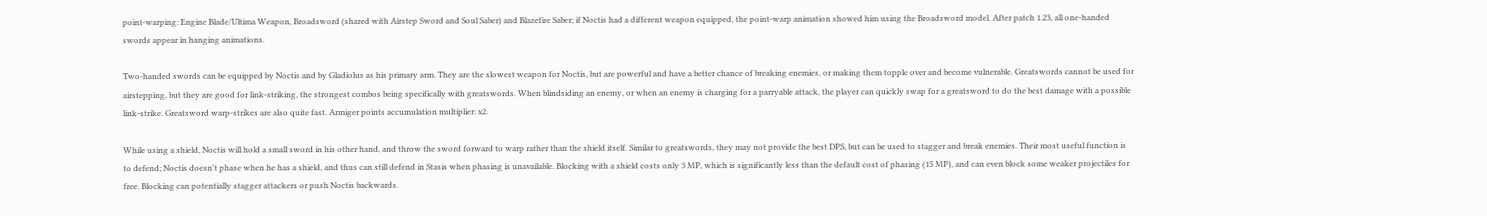point-warping: Engine Blade/Ultima Weapon, Broadsword (shared with Airstep Sword and Soul Saber) and Blazefire Saber; if Noctis had a different weapon equipped, the point-warp animation showed him using the Broadsword model. After patch 1.23, all one-handed swords appear in hanging animations.

Two-handed swords can be equipped by Noctis and by Gladiolus as his primary arm. They are the slowest weapon for Noctis, but are powerful and have a better chance of breaking enemies, or making them topple over and become vulnerable. Greatswords cannot be used for airstepping, but they are good for link-striking, the strongest combos being specifically with greatswords. When blindsiding an enemy, or when an enemy is charging for a parryable attack, the player can quickly swap for a greatsword to do the best damage with a possible link-strike. Greatsword warp-strikes are also quite fast. Armiger points accumulation multiplier: x2.

While using a shield, Noctis will hold a small sword in his other hand, and throw the sword forward to warp rather than the shield itself. Similar to greatswords, they may not provide the best DPS, but can be used to stagger and break enemies. Their most useful function is to defend; Noctis doesn't phase when he has a shield, and thus can still defend in Stasis when phasing is unavailable. Blocking with a shield costs only 3 MP, which is significantly less than the default cost of phasing (15 MP), and can even block some weaker projectiles for free. Blocking can potentially stagger attackers or push Noctis backwards.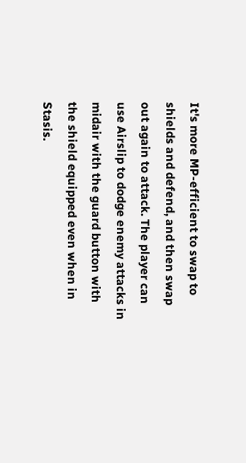It's more MP-efficient to swap to shields and defend, and then swap out again to attack. The player can use Airslip to dodge enemy attacks in midair with the guard button with the shield equipped even when in Stasis.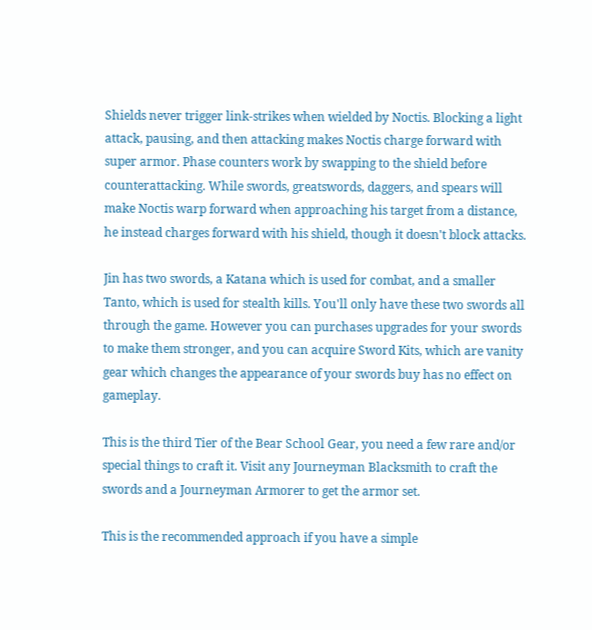Shields never trigger link-strikes when wielded by Noctis. Blocking a light attack, pausing, and then attacking makes Noctis charge forward with super armor. Phase counters work by swapping to the shield before counterattacking. While swords, greatswords, daggers, and spears will make Noctis warp forward when approaching his target from a distance, he instead charges forward with his shield, though it doesn't block attacks.

Jin has two swords, a Katana which is used for combat, and a smaller Tanto, which is used for stealth kills. You'll only have these two swords all through the game. However you can purchases upgrades for your swords to make them stronger, and you can acquire Sword Kits, which are vanity gear which changes the appearance of your swords buy has no effect on gameplay.

This is the third Tier of the Bear School Gear, you need a few rare and/or special things to craft it. Visit any Journeyman Blacksmith to craft the swords and a Journeyman Armorer to get the armor set.

This is the recommended approach if you have a simple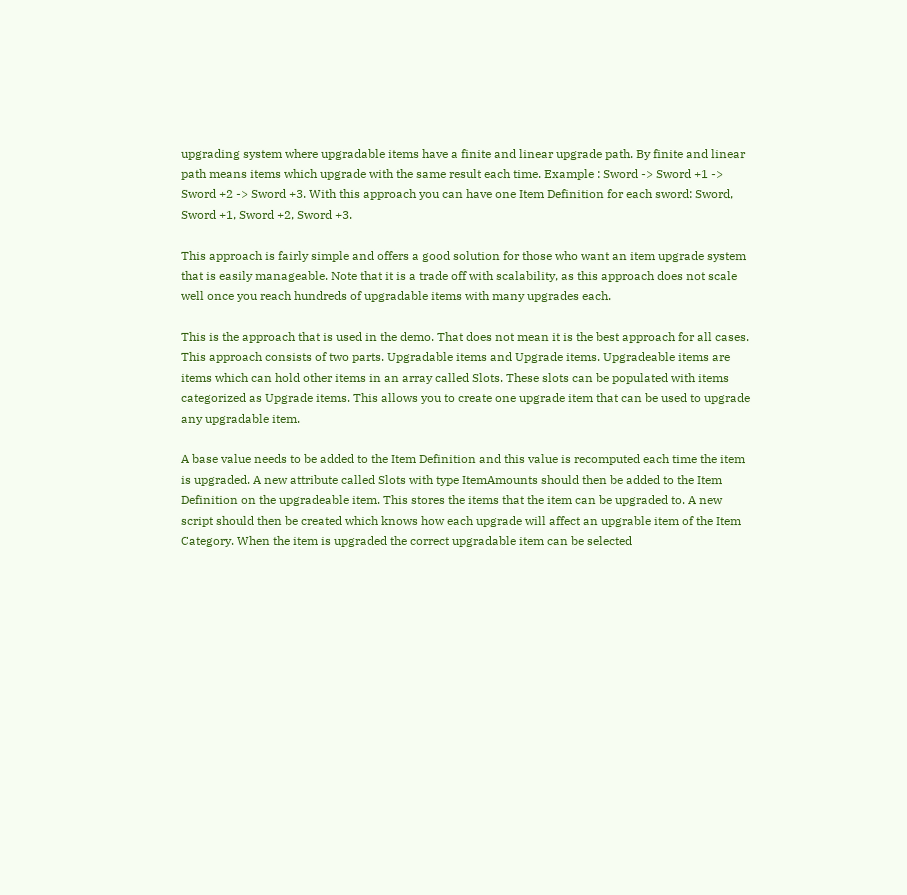upgrading system where upgradable items have a finite and linear upgrade path. By finite and linear path means items which upgrade with the same result each time. Example : Sword -> Sword +1 -> Sword +2 -> Sword +3. With this approach you can have one Item Definition for each sword: Sword, Sword +1, Sword +2, Sword +3.

This approach is fairly simple and offers a good solution for those who want an item upgrade system that is easily manageable. Note that it is a trade off with scalability, as this approach does not scale well once you reach hundreds of upgradable items with many upgrades each.

This is the approach that is used in the demo. That does not mean it is the best approach for all cases. This approach consists of two parts. Upgradable items and Upgrade items. Upgradeable items are items which can hold other items in an array called Slots. These slots can be populated with items categorized as Upgrade items. This allows you to create one upgrade item that can be used to upgrade any upgradable item.

A base value needs to be added to the Item Definition and this value is recomputed each time the item is upgraded. A new attribute called Slots with type ItemAmounts should then be added to the Item Definition on the upgradeable item. This stores the items that the item can be upgraded to. A new script should then be created which knows how each upgrade will affect an upgrable item of the Item Category. When the item is upgraded the correct upgradable item can be selected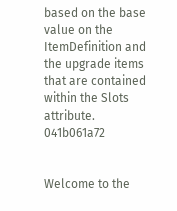based on the base value on the ItemDefinition and the upgrade items that are contained within the Slots attribute. 041b061a72


Welcome to the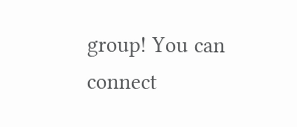group! You can connect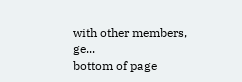with other members, ge...
bottom of page